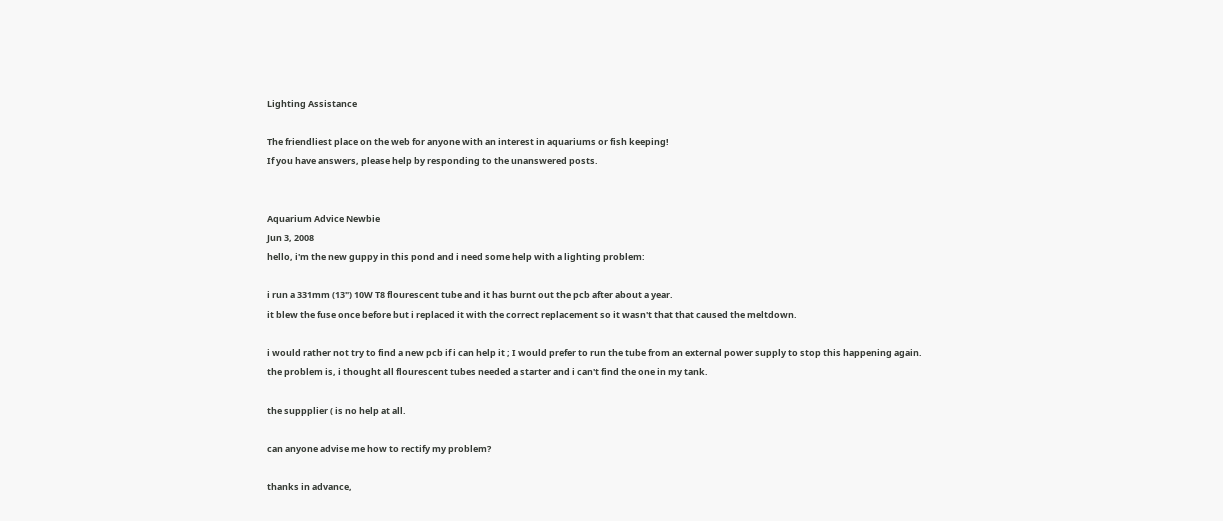Lighting Assistance

The friendliest place on the web for anyone with an interest in aquariums or fish keeping!
If you have answers, please help by responding to the unanswered posts.


Aquarium Advice Newbie
Jun 3, 2008
hello, i'm the new guppy in this pond and i need some help with a lighting problem:

i run a 331mm (13") 10W T8 flourescent tube and it has burnt out the pcb after about a year.
it blew the fuse once before but i replaced it with the correct replacement so it wasn't that that caused the meltdown.

i would rather not try to find a new pcb if i can help it ; I would prefer to run the tube from an external power supply to stop this happening again.
the problem is, i thought all flourescent tubes needed a starter and i can't find the one in my tank.

the suppplier ( is no help at all.

can anyone advise me how to rectify my problem?

thanks in advance,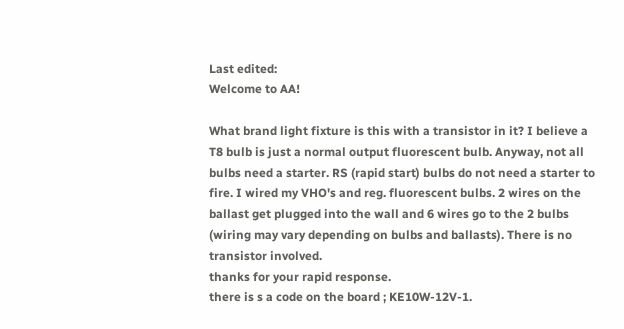Last edited:
Welcome to AA!

What brand light fixture is this with a transistor in it? I believe a T8 bulb is just a normal output fluorescent bulb. Anyway, not all bulbs need a starter. RS (rapid start) bulbs do not need a starter to fire. I wired my VHO's and reg. fluorescent bulbs. 2 wires on the ballast get plugged into the wall and 6 wires go to the 2 bulbs (wiring may vary depending on bulbs and ballasts). There is no transistor involved.
thanks for your rapid response.
there is s a code on the board ; KE10W-12V-1.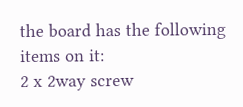the board has the following items on it:
2 x 2way screw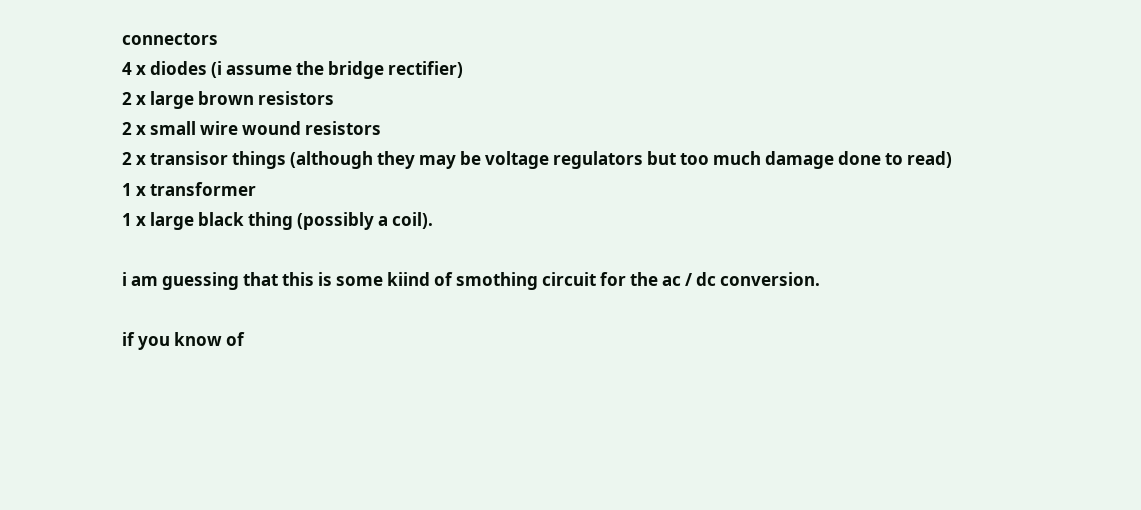connectors
4 x diodes (i assume the bridge rectifier)
2 x large brown resistors
2 x small wire wound resistors
2 x transisor things (although they may be voltage regulators but too much damage done to read)
1 x transformer
1 x large black thing (possibly a coil).

i am guessing that this is some kiind of smothing circuit for the ac / dc conversion.

if you know of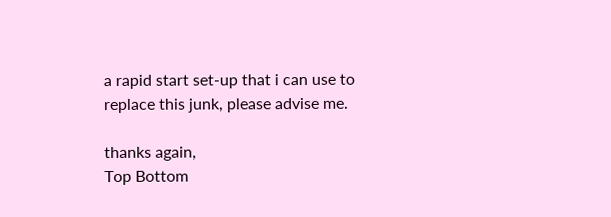a rapid start set-up that i can use to replace this junk, please advise me.

thanks again,
Top Bottom